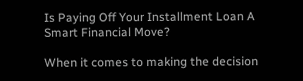Is Paying Off Your Installment Loan A Smart Financial Move?

When it comes to making the decision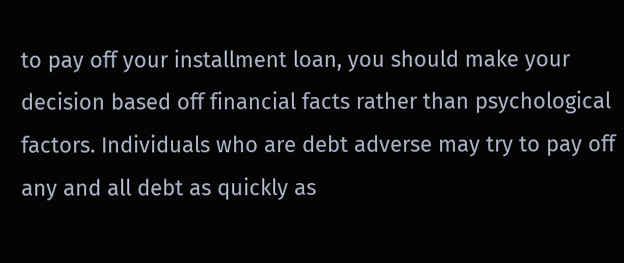to pay off your installment loan, you should make your decision based off financial facts rather than psychological factors. Individuals who are debt adverse may try to pay off any and all debt as quickly as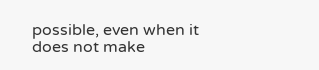possible, even when it does not make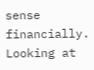sense financially. Looking at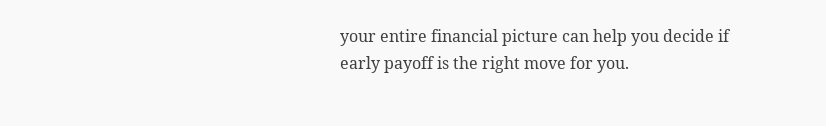your entire financial picture can help you decide if early payoff is the right move for you.